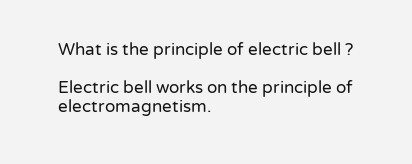What is the principle of electric bell ?

Electric bell works on the principle of electromagnetism.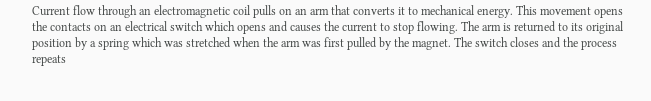Current flow through an electromagnetic coil pulls on an arm that converts it to mechanical energy. This movement opens the contacts on an electrical switch which opens and causes the current to stop flowing. The arm is returned to its original position by a spring which was stretched when the arm was first pulled by the magnet. The switch closes and the process repeats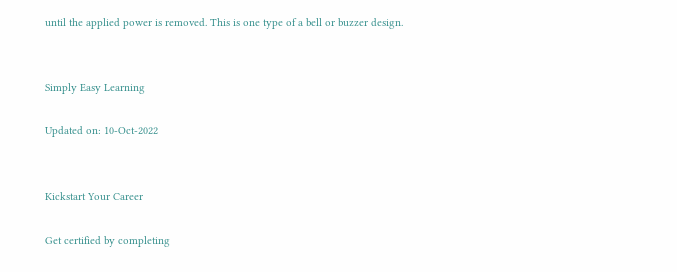until the applied power is removed. This is one type of a bell or buzzer design.


Simply Easy Learning

Updated on: 10-Oct-2022


Kickstart Your Career

Get certified by completing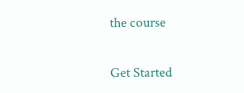the course

Get Started